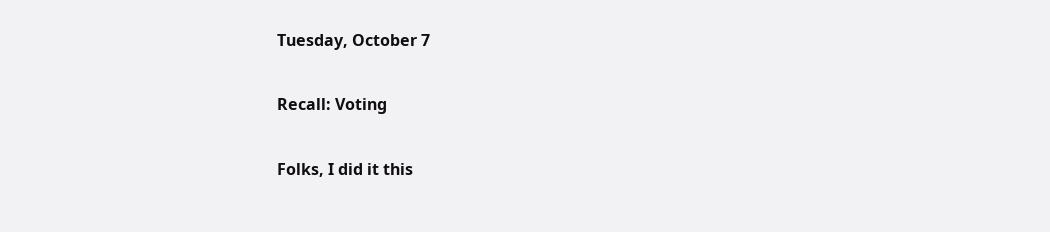Tuesday, October 7

Recall: Voting

Folks, I did it this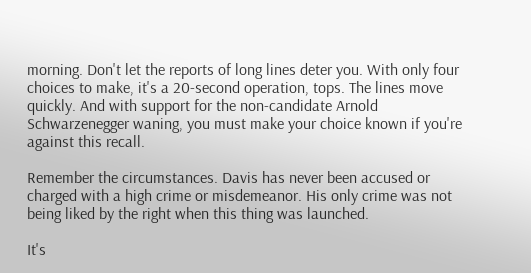morning. Don't let the reports of long lines deter you. With only four choices to make, it's a 20-second operation, tops. The lines move quickly. And with support for the non-candidate Arnold Schwarzenegger waning, you must make your choice known if you're against this recall.

Remember the circumstances. Davis has never been accused or charged with a high crime or misdemeanor. His only crime was not being liked by the right when this thing was launched.

It's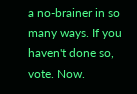a no-brainer in so many ways. If you haven't done so, vote. Now.